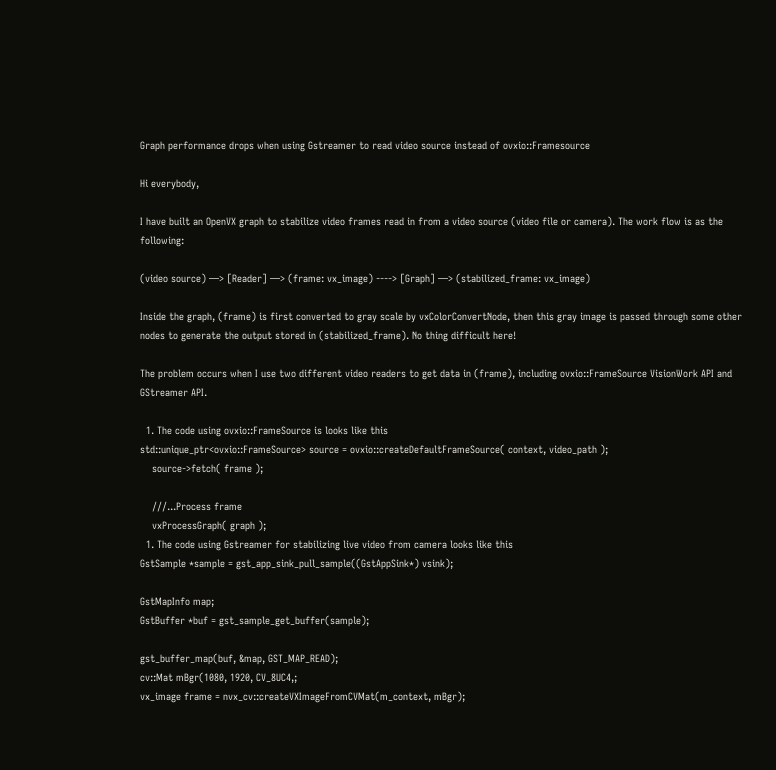Graph performance drops when using Gstreamer to read video source instead of ovxio::Framesource

Hi everybody,

I have built an OpenVX graph to stabilize video frames read in from a video source (video file or camera). The work flow is as the following:

(video source) —> [Reader] —> (frame: vx_image) ----> [Graph] —> (stabilized_frame: vx_image)

Inside the graph, (frame) is first converted to gray scale by vxColorConvertNode, then this gray image is passed through some other nodes to generate the output stored in (stabilized_frame). No thing difficult here!

The problem occurs when I use two different video readers to get data in (frame), including ovxio::FrameSource VisionWork API and GStreamer API.

  1. The code using ovxio::FrameSource is looks like this
std::unique_ptr<ovxio::FrameSource> source = ovxio::createDefaultFrameSource( context, video_path );
    source->fetch( frame );

    ///...Process frame
    vxProcessGraph( graph );
  1. The code using Gstreamer for stabilizing live video from camera looks like this
GstSample *sample = gst_app_sink_pull_sample((GstAppSink*) vsink);

GstMapInfo map;
GstBuffer *buf = gst_sample_get_buffer(sample);

gst_buffer_map(buf, &map, GST_MAP_READ);
cv::Mat mBgr(1080, 1920, CV_8UC4,;
vx_image frame = nvx_cv::createVXImageFromCVMat(m_context, mBgr);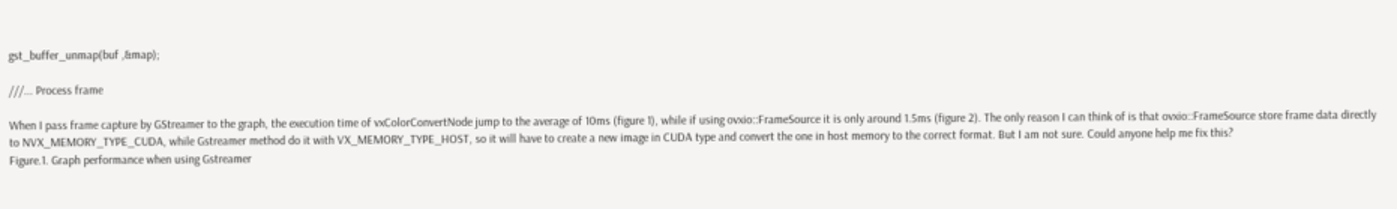gst_buffer_unmap(buf ,&map);

///... Process frame

When I pass frame capture by GStreamer to the graph, the execution time of vxColorConvertNode jump to the average of 10ms (figure 1), while if using ovxio::FrameSource it is only around 1.5ms (figure 2). The only reason I can think of is that ovxio::FrameSource store frame data directly to NVX_MEMORY_TYPE_CUDA, while Gstreamer method do it with VX_MEMORY_TYPE_HOST, so it will have to create a new image in CUDA type and convert the one in host memory to the correct format. But I am not sure. Could anyone help me fix this?
Figure.1. Graph performance when using Gstreamer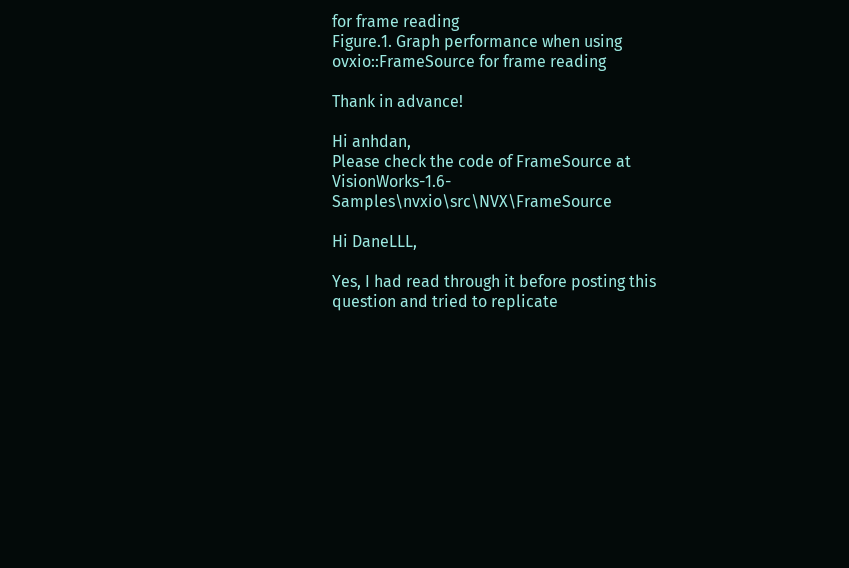for frame reading
Figure.1. Graph performance when using ovxio::FrameSource for frame reading

Thank in advance!

Hi anhdan,
Please check the code of FrameSource at VisionWorks-1.6-Samples\nvxio\src\NVX\FrameSource

Hi DaneLLL,

Yes, I had read through it before posting this question and tried to replicate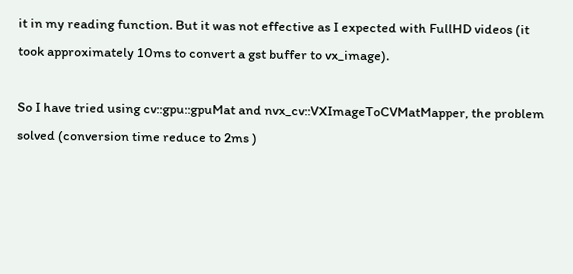it in my reading function. But it was not effective as I expected with FullHD videos (it took approximately 10ms to convert a gst buffer to vx_image).

So I have tried using cv::gpu::gpuMat and nvx_cv::VXImageToCVMatMapper, the problem solved (conversion time reduce to 2ms )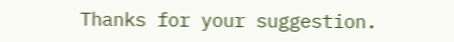Thanks for your suggestion.